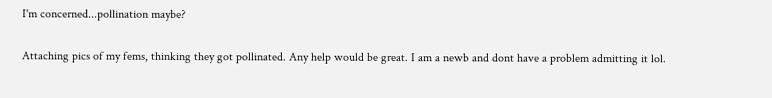I'm concerned...pollination maybe?

Attaching pics of my fems, thinking they got pollinated. Any help would be great. I am a newb and dont have a problem admitting it lol.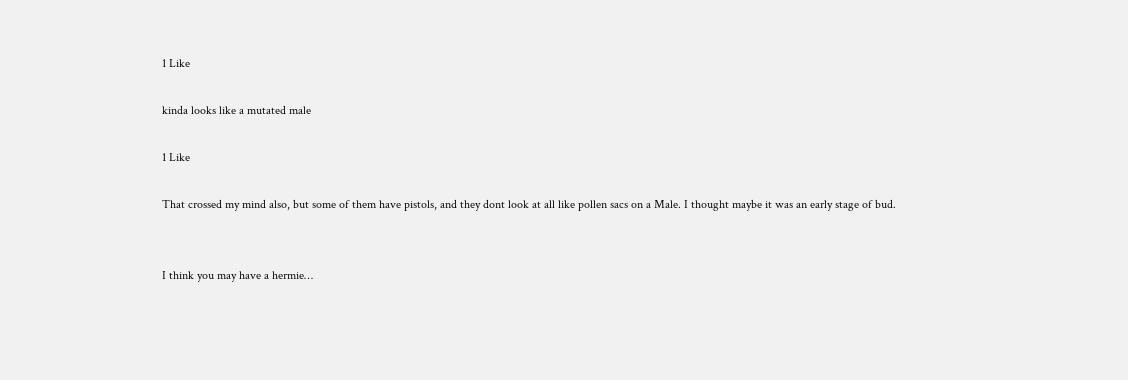1 Like

kinda looks like a mutated male

1 Like

That crossed my mind also, but some of them have pistols, and they dont look at all like pollen sacs on a Male. I thought maybe it was an early stage of bud.


I think you may have a hermie…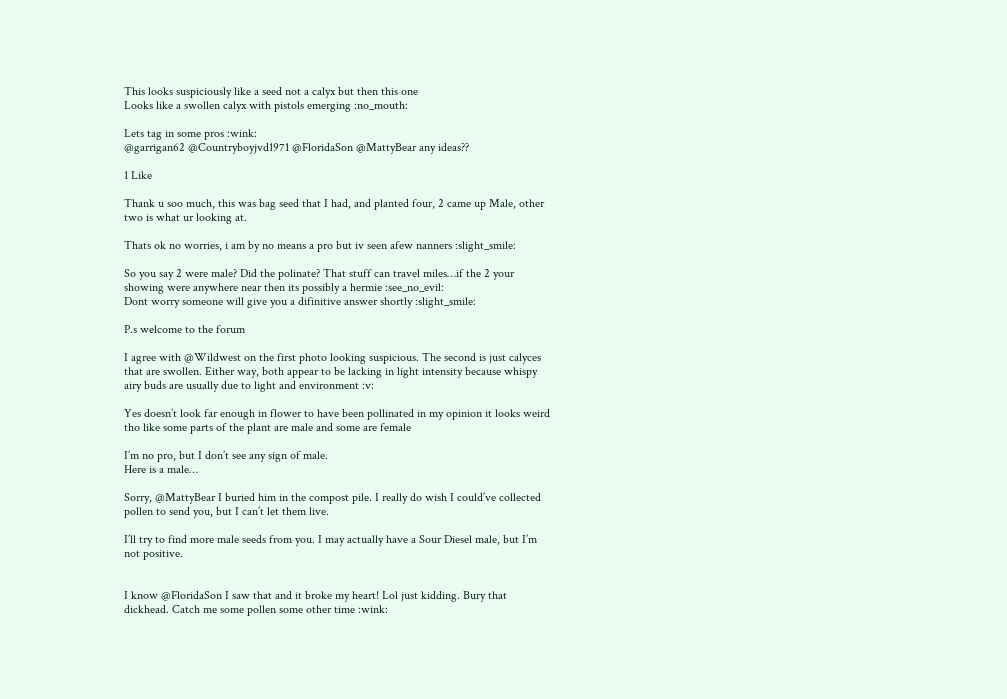This looks suspiciously like a seed not a calyx but then this one
Looks like a swollen calyx with pistols emerging :no_mouth:

Lets tag in some pros :wink:
@garrigan62 @Countryboyjvd1971 @FloridaSon @MattyBear any ideas??

1 Like

Thank u soo much, this was bag seed that I had, and planted four, 2 came up Male, other two is what ur looking at.

Thats ok no worries, i am by no means a pro but iv seen afew nanners :slight_smile:

So you say 2 were male? Did the polinate? That stuff can travel miles…if the 2 your showing were anywhere near then its possibly a hermie :see_no_evil:
Dont worry someone will give you a difinitive answer shortly :slight_smile:

P.s welcome to the forum

I agree with @Wildwest on the first photo looking suspicious. The second is just calyces that are swollen. Either way, both appear to be lacking in light intensity because whispy airy buds are usually due to light and environment :v:

Yes doesn’t look far enough in flower to have been pollinated in my opinion it looks weird tho like some parts of the plant are male and some are female

I’m no pro, but I don’t see any sign of male.
Here is a male…

Sorry, @MattyBear I buried him in the compost pile. I really do wish I could’ve collected pollen to send you, but I can’t let them live.

I’ll try to find more male seeds from you. I may actually have a Sour Diesel male, but I’m not positive.


I know @FloridaSon I saw that and it broke my heart! Lol just kidding. Bury that dickhead. Catch me some pollen some other time :wink: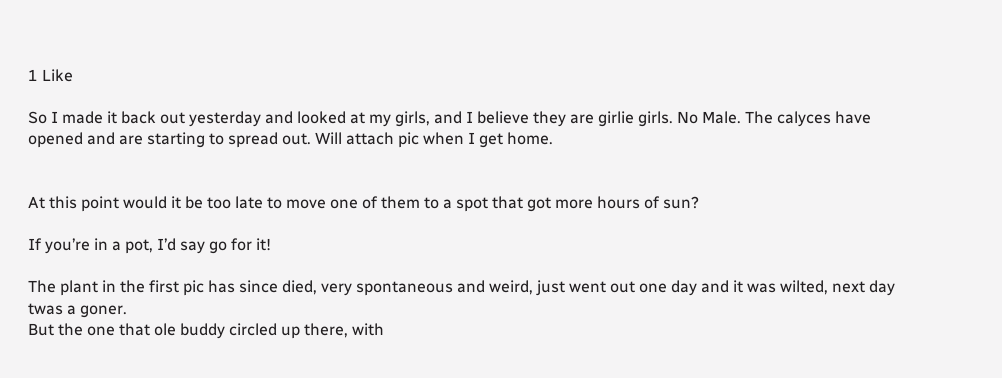1 Like

So I made it back out yesterday and looked at my girls, and I believe they are girlie girls. No Male. The calyces have opened and are starting to spread out. Will attach pic when I get home.


At this point would it be too late to move one of them to a spot that got more hours of sun?

If you’re in a pot, I’d say go for it!

The plant in the first pic has since died, very spontaneous and weird, just went out one day and it was wilted, next day twas a goner.
But the one that ole buddy circled up there, with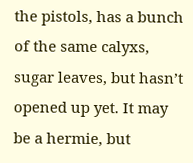the pistols, has a bunch of the same calyxs, sugar leaves, but hasn’t opened up yet. It may be a hermie, but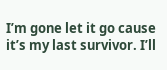I’m gone let it go cause it’s my last survivor. I’ll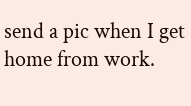send a pic when I get home from work.